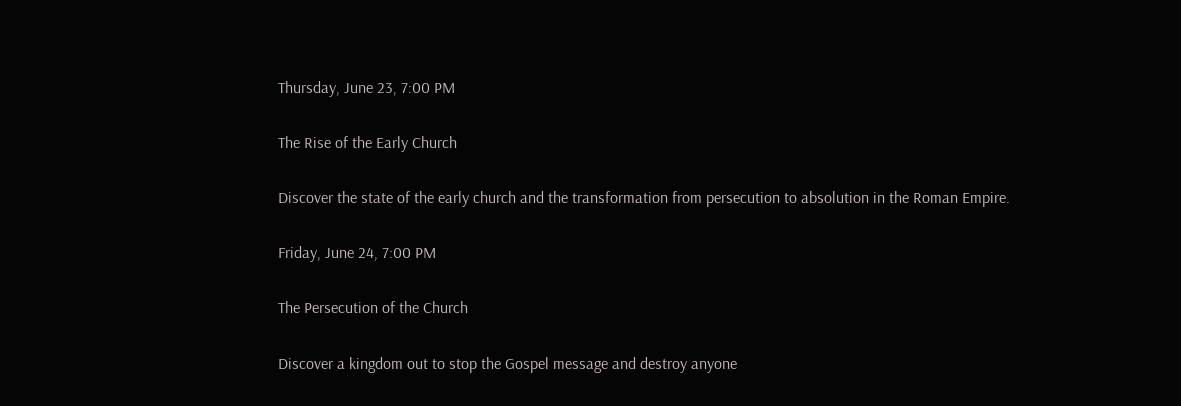Thursday, June 23, 7:00 PM

The Rise of the Early Church

Discover the state of the early church and the transformation from persecution to absolution in the Roman Empire.

Friday, June 24, 7:00 PM

The Persecution of the Church

Discover a kingdom out to stop the Gospel message and destroy anyone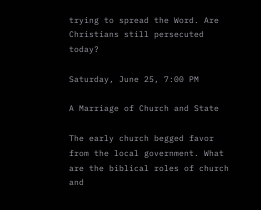trying to spread the Word. Are Christians still persecuted today?

Saturday, June 25, 7:00 PM

A Marriage of Church and State

The early church begged favor from the local government. What are the biblical roles of church and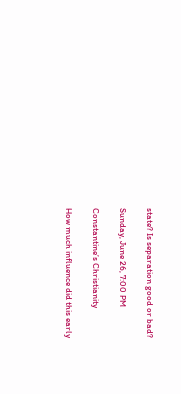state? Is separation good or bad?

Sunday, June 26, 7:00 PM

Constantine’s Christianity

How much influence did this early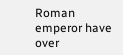Roman emperor have over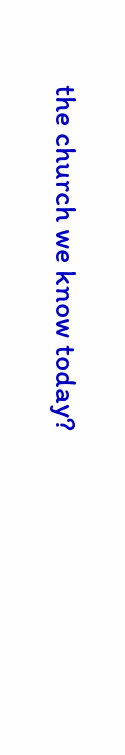the church we know today?